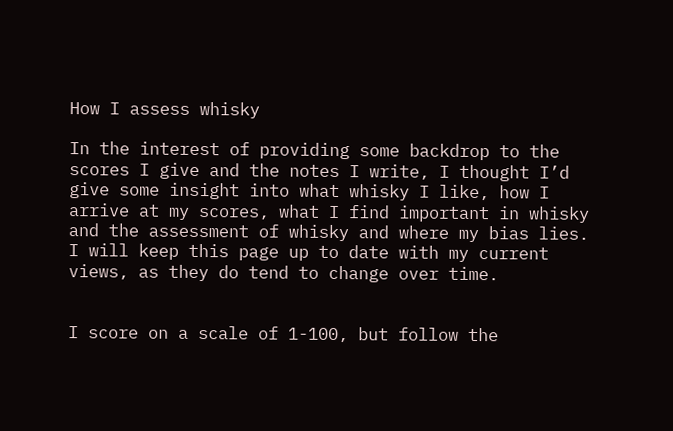How I assess whisky

In the interest of providing some backdrop to the scores I give and the notes I write, I thought I’d give some insight into what whisky I like, how I arrive at my scores, what I find important in whisky and the assessment of whisky and where my bias lies. I will keep this page up to date with my current views, as they do tend to change over time.


I score on a scale of 1-100, but follow the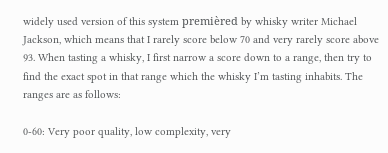widely used version of this system premièred by whisky writer Michael Jackson, which means that I rarely score below 70 and very rarely score above 93. When tasting a whisky, I first narrow a score down to a range, then try to find the exact spot in that range which the whisky I’m tasting inhabits. The ranges are as follows:

0-60: Very poor quality, low complexity, very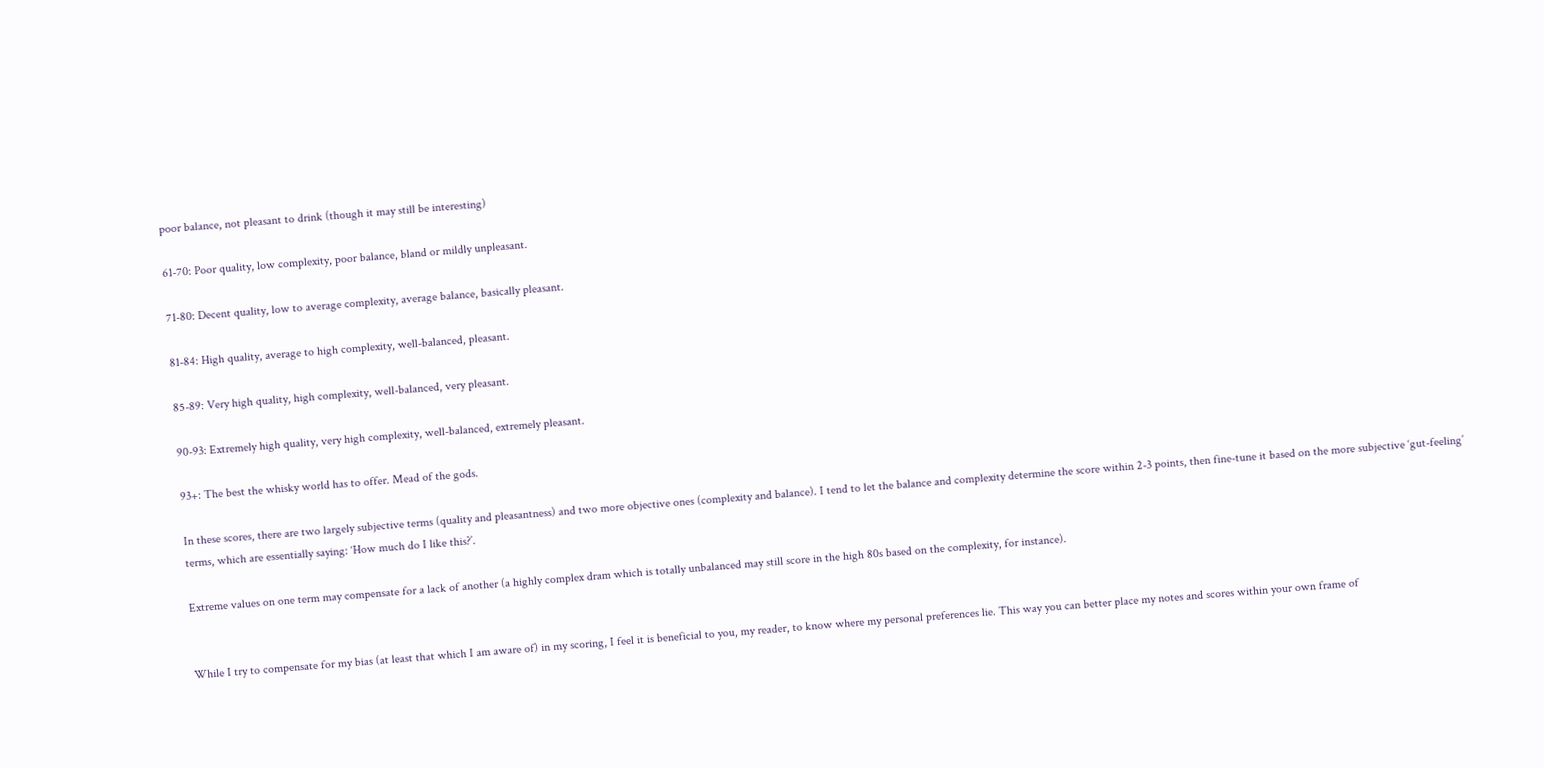poor balance, not pleasant to drink (though it may still be interesting)

61-70: Poor quality, low complexity, poor balance, bland or mildly unpleasant.

71-80: Decent quality, low to average complexity, average balance, basically pleasant.

81-84: High quality, average to high complexity, well-balanced, pleasant.

85-89: Very high quality, high complexity, well-balanced, very pleasant.

90-93: Extremely high quality, very high complexity, well-balanced, extremely pleasant.

93+: The best the whisky world has to offer. Mead of the gods.

In these scores, there are two largely subjective terms (quality and pleasantness) and two more objective ones (complexity and balance). I tend to let the balance and complexity determine the score within 2-3 points, then fine-tune it based on the more subjective ‘gut-feeling’ terms, which are essentially saying: ‘How much do I like this?’.

Extreme values on one term may compensate for a lack of another (a highly complex dram which is totally unbalanced may still score in the high 80s based on the complexity, for instance).


While I try to compensate for my bias (at least that which I am aware of) in my scoring, I feel it is beneficial to you, my reader, to know where my personal preferences lie. This way you can better place my notes and scores within your own frame of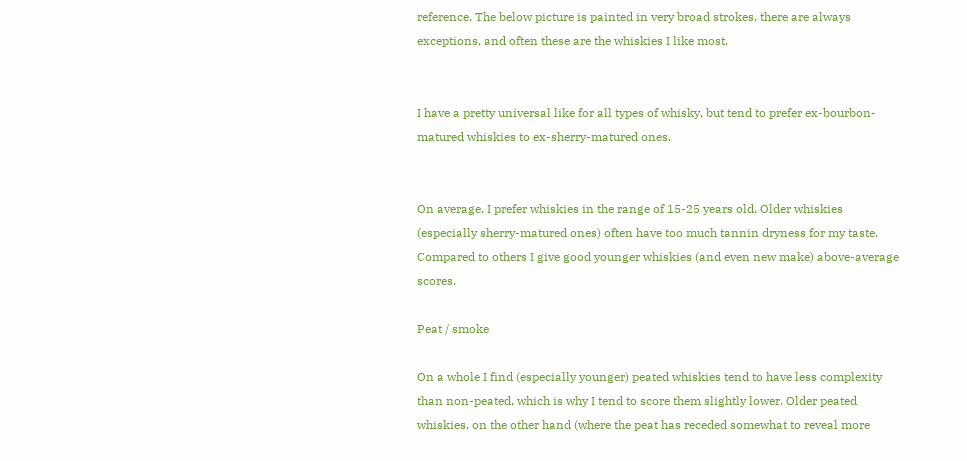reference. The below picture is painted in very broad strokes, there are always exceptions, and often these are the whiskies I like most.


I have a pretty universal like for all types of whisky, but tend to prefer ex-bourbon-matured whiskies to ex-sherry-matured ones.


On average, I prefer whiskies in the range of 15-25 years old. Older whiskies (especially sherry-matured ones) often have too much tannin dryness for my taste. Compared to others I give good younger whiskies (and even new make) above-average scores.

Peat / smoke

On a whole I find (especially younger) peated whiskies tend to have less complexity than non-peated, which is why I tend to score them slightly lower. Older peated whiskies, on the other hand (where the peat has receded somewhat to reveal more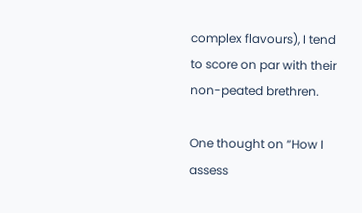complex flavours), I tend to score on par with their non-peated brethren.

One thought on “How I assess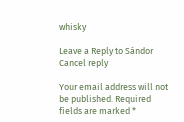whisky

Leave a Reply to Sándor Cancel reply

Your email address will not be published. Required fields are marked *